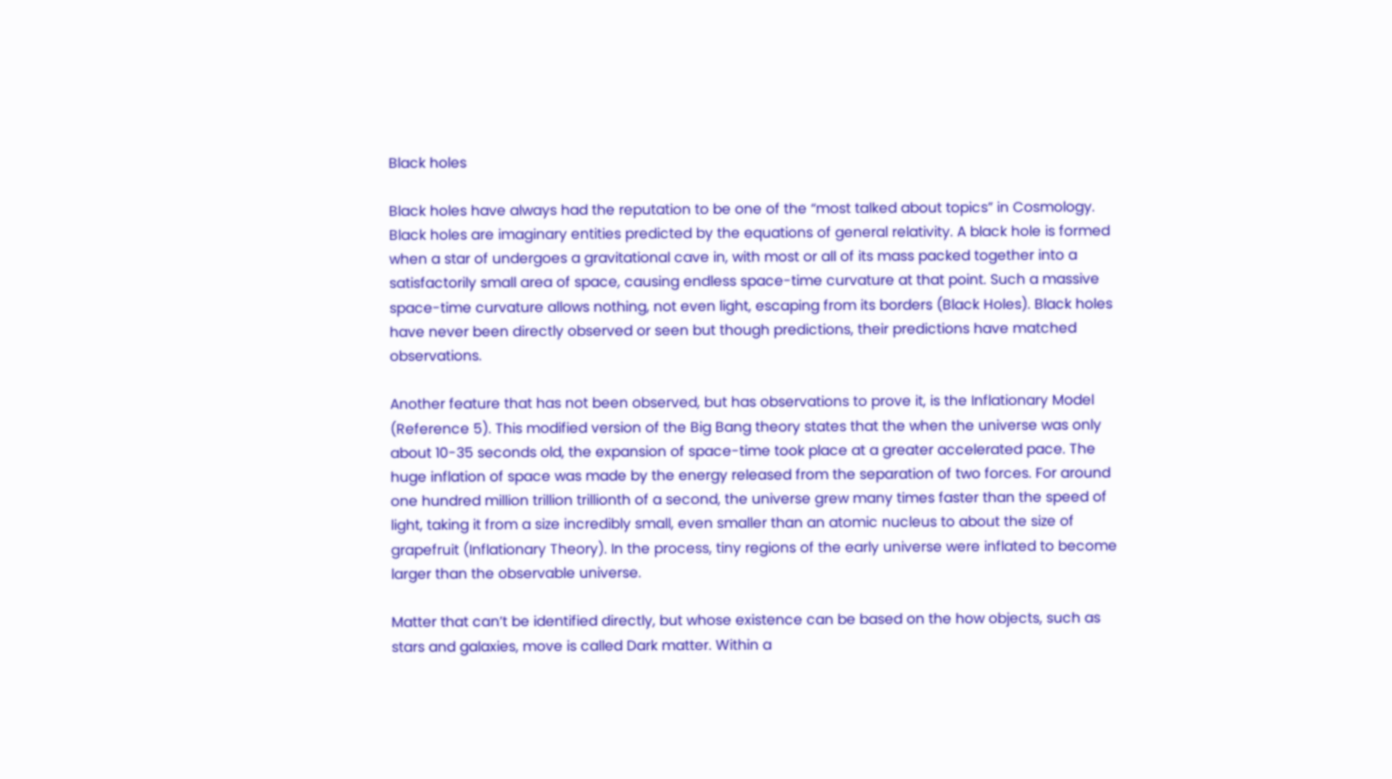Black holes

Black holes have always had the reputation to be one of the “most talked about topics” in Cosmology. Black holes are imaginary entities predicted by the equations of general relativity. A black hole is formed when a star of undergoes a gravitational cave in, with most or all of its mass packed together into a satisfactorily small area of space, causing endless space-time curvature at that point. Such a massive space-time curvature allows nothing, not even light, escaping from its borders (Black Holes). Black holes have never been directly observed or seen but though predictions, their predictions have matched observations.

Another feature that has not been observed, but has observations to prove it, is the Inflationary Model (Reference 5). This modified version of the Big Bang theory states that the when the universe was only about 10-35 seconds old, the expansion of space-time took place at a greater accelerated pace. The huge inflation of space was made by the energy released from the separation of two forces. For around one hundred million trillion trillionth of a second, the universe grew many times faster than the speed of light, taking it from a size incredibly small, even smaller than an atomic nucleus to about the size of grapefruit (Inflationary Theory). In the process, tiny regions of the early universe were inflated to become larger than the observable universe.

Matter that can’t be identified directly, but whose existence can be based on the how objects, such as stars and galaxies, move is called Dark matter. Within a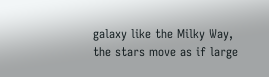galaxy like the Milky Way, the stars move as if large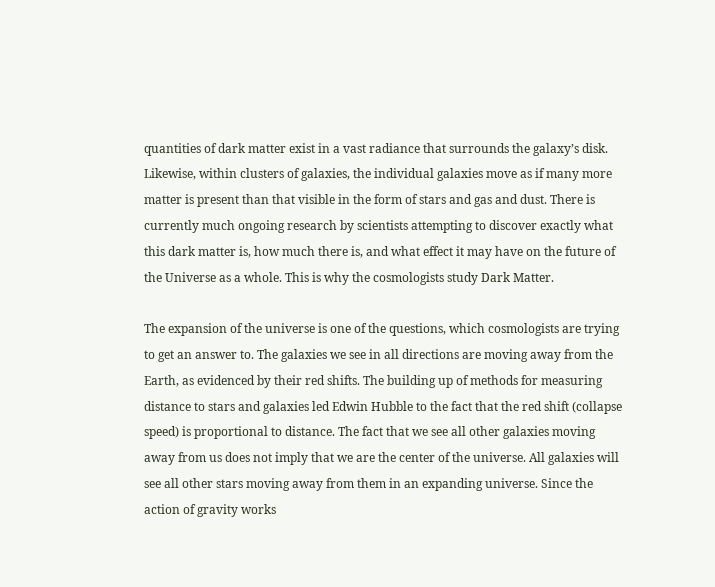quantities of dark matter exist in a vast radiance that surrounds the galaxy’s disk. Likewise, within clusters of galaxies, the individual galaxies move as if many more matter is present than that visible in the form of stars and gas and dust. There is currently much ongoing research by scientists attempting to discover exactly what this dark matter is, how much there is, and what effect it may have on the future of the Universe as a whole. This is why the cosmologists study Dark Matter.

The expansion of the universe is one of the questions, which cosmologists are trying to get an answer to. The galaxies we see in all directions are moving away from the Earth, as evidenced by their red shifts. The building up of methods for measuring distance to stars and galaxies led Edwin Hubble to the fact that the red shift (collapse speed) is proportional to distance. The fact that we see all other galaxies moving away from us does not imply that we are the center of the universe. All galaxies will see all other stars moving away from them in an expanding universe. Since the action of gravity works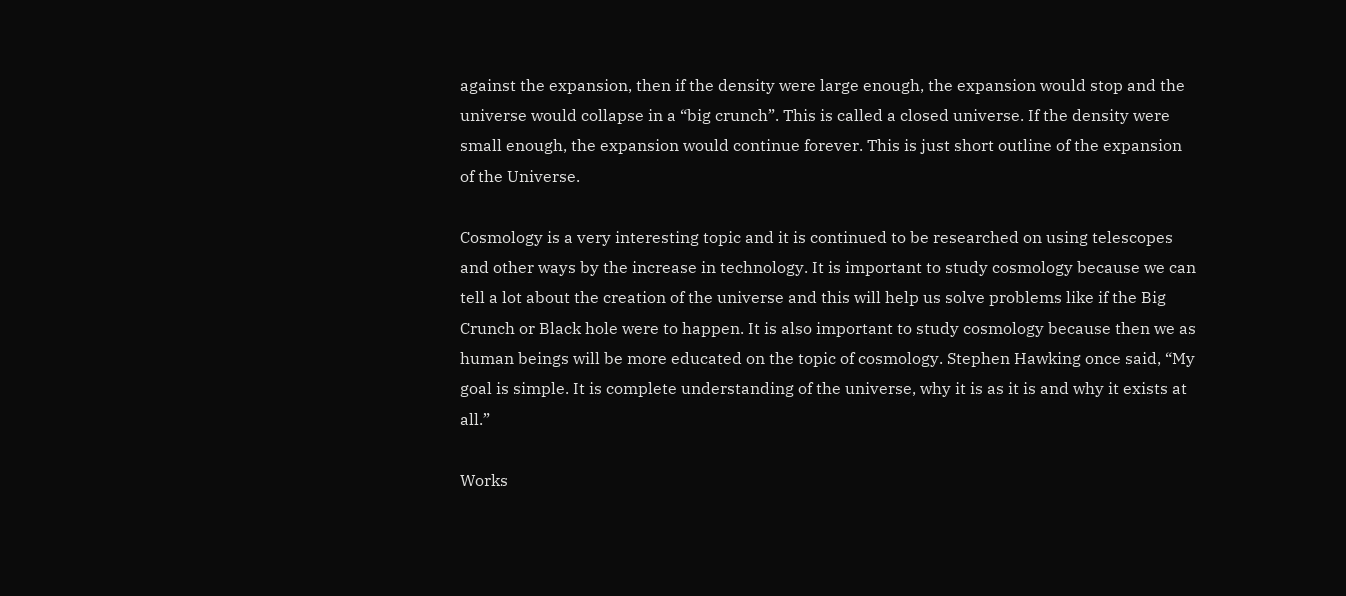against the expansion, then if the density were large enough, the expansion would stop and the universe would collapse in a “big crunch”. This is called a closed universe. If the density were small enough, the expansion would continue forever. This is just short outline of the expansion of the Universe.

Cosmology is a very interesting topic and it is continued to be researched on using telescopes and other ways by the increase in technology. It is important to study cosmology because we can tell a lot about the creation of the universe and this will help us solve problems like if the Big Crunch or Black hole were to happen. It is also important to study cosmology because then we as human beings will be more educated on the topic of cosmology. Stephen Hawking once said, “My goal is simple. It is complete understanding of the universe, why it is as it is and why it exists at all.”

Works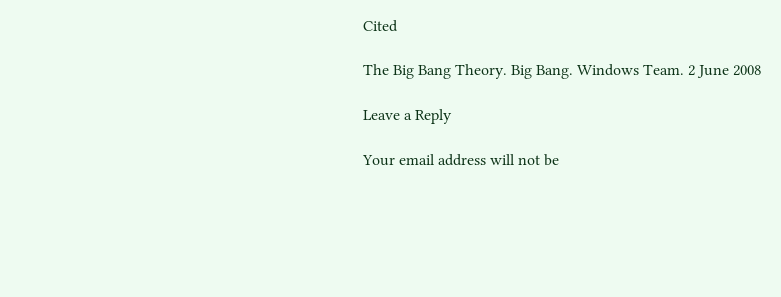Cited

The Big Bang Theory. Big Bang. Windows Team. 2 June 2008

Leave a Reply

Your email address will not be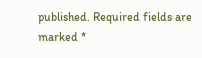published. Required fields are marked *